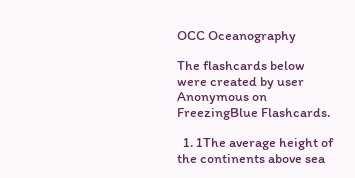OCC Oceanography

The flashcards below were created by user Anonymous on FreezingBlue Flashcards.

  1. 1The average height of the continents above sea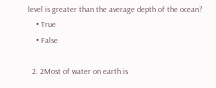level is greater than the average depth of the ocean?
    • True
    • False

  2. 2Most of water on earth is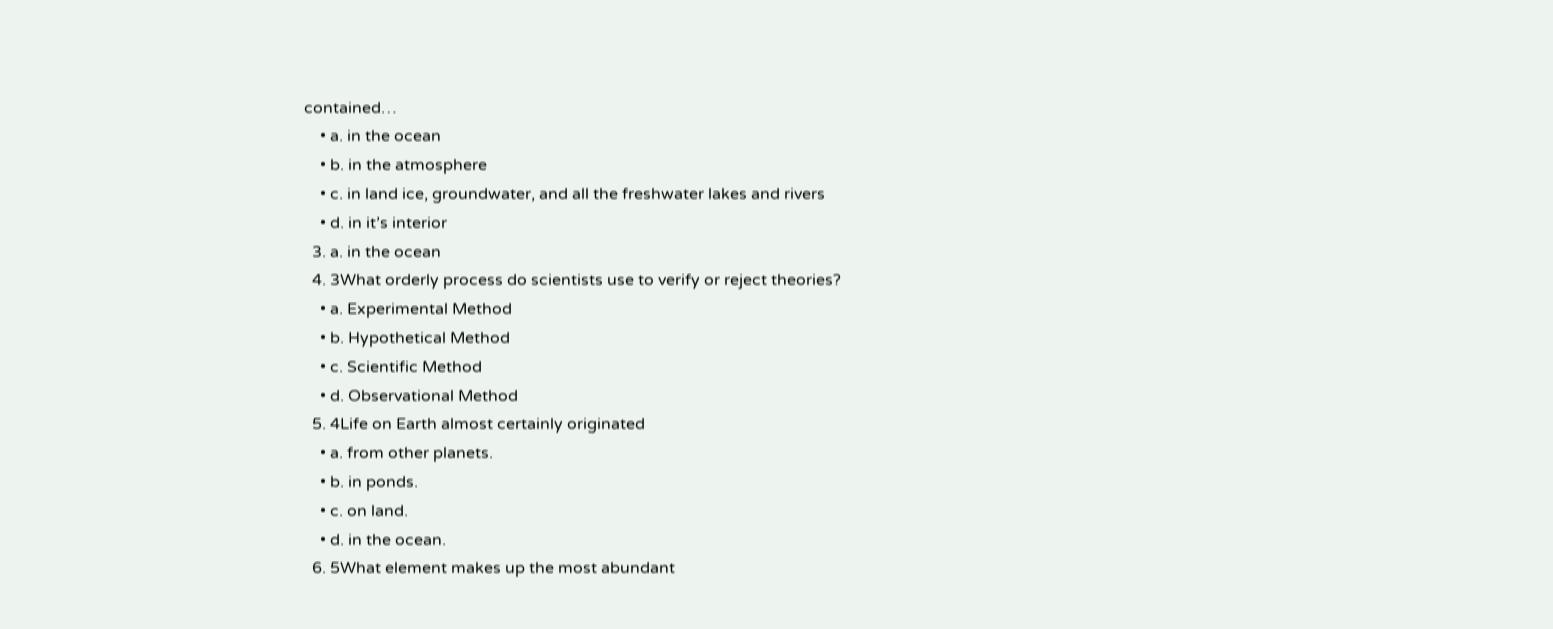contained…
    • a. in the ocean
    • b. in the atmosphere
    • c. in land ice, groundwater, and all the freshwater lakes and rivers
    • d. in it’s interior
  3. a. in the ocean
  4. 3What orderly process do scientists use to verify or reject theories?
    • a. Experimental Method
    • b. Hypothetical Method
    • c. Scientific Method
    • d. Observational Method
  5. 4Life on Earth almost certainly originated
    • a. from other planets.
    • b. in ponds.
    • c. on land.
    • d. in the ocean.
  6. 5What element makes up the most abundant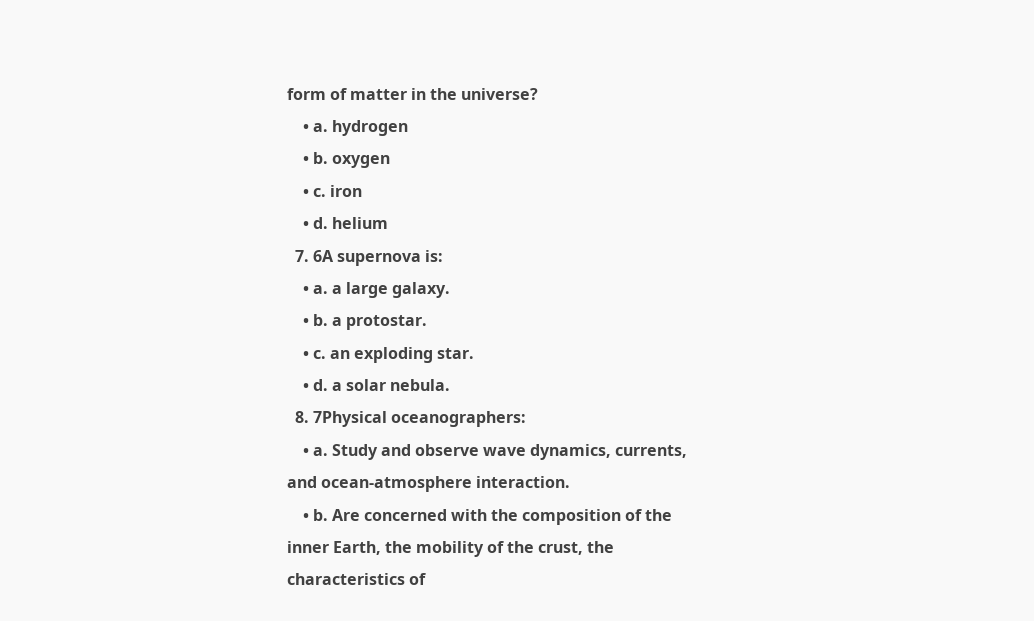form of matter in the universe?
    • a. hydrogen
    • b. oxygen
    • c. iron
    • d. helium
  7. 6A supernova is:
    • a. a large galaxy.
    • b. a protostar.
    • c. an exploding star.
    • d. a solar nebula.
  8. 7Physical oceanographers:
    • a. Study and observe wave dynamics, currents, and ocean-atmosphere interaction.
    • b. Are concerned with the composition of the inner Earth, the mobility of the crust, the characteristics of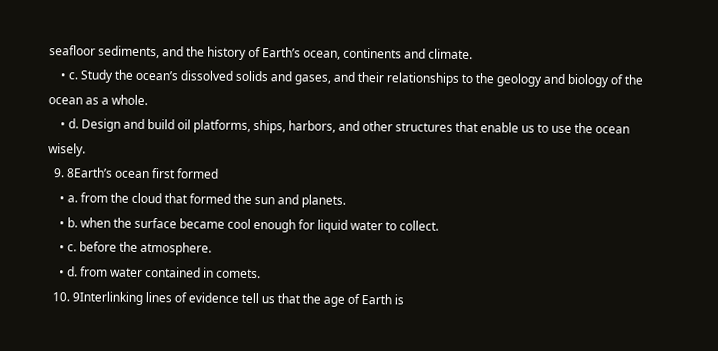seafloor sediments, and the history of Earth’s ocean, continents and climate.
    • c. Study the ocean’s dissolved solids and gases, and their relationships to the geology and biology of the ocean as a whole.
    • d. Design and build oil platforms, ships, harbors, and other structures that enable us to use the ocean wisely.
  9. 8Earth’s ocean first formed
    • a. from the cloud that formed the sun and planets.
    • b. when the surface became cool enough for liquid water to collect.
    • c. before the atmosphere.
    • d. from water contained in comets.
  10. 9Interlinking lines of evidence tell us that the age of Earth is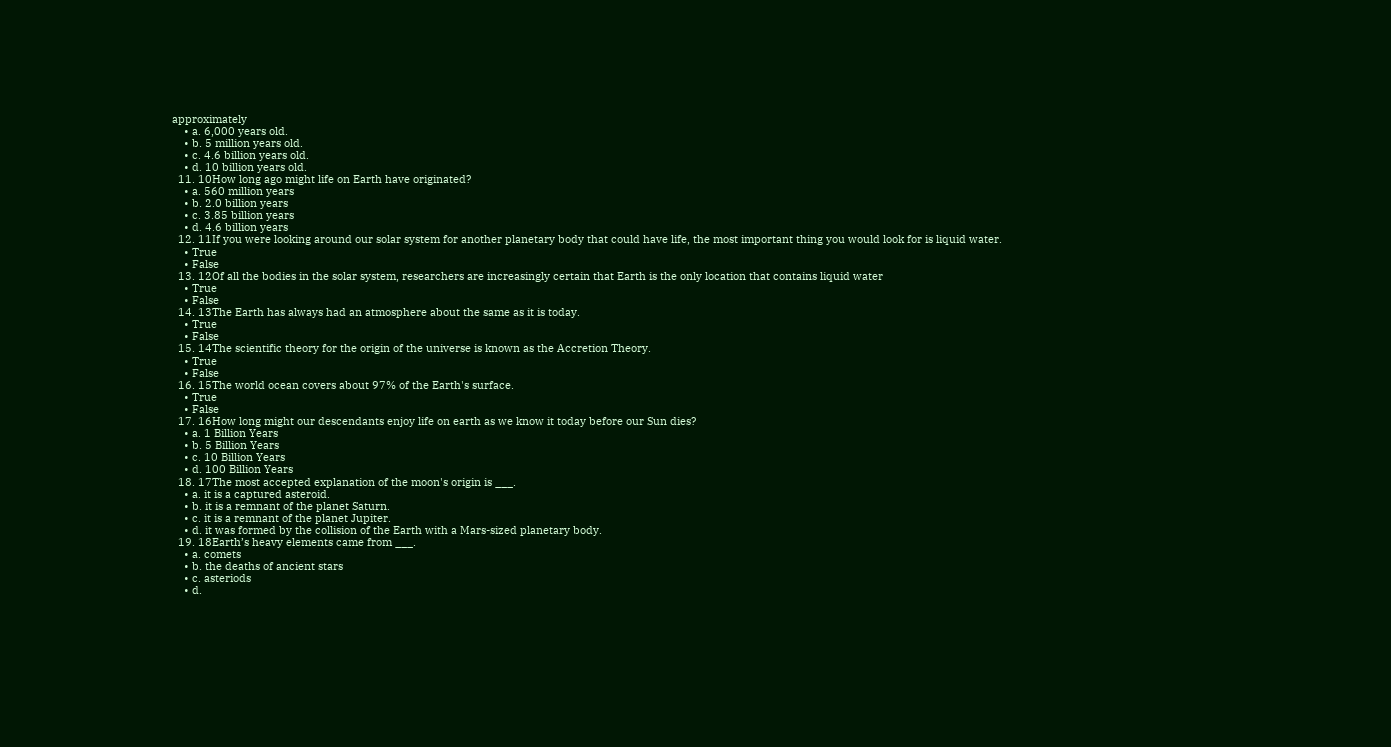approximately
    • a. 6,000 years old.
    • b. 5 million years old.
    • c. 4.6 billion years old.
    • d. 10 billion years old.
  11. 10How long ago might life on Earth have originated?
    • a. 560 million years
    • b. 2.0 billion years
    • c. 3.85 billion years
    • d. 4.6 billion years
  12. 11If you were looking around our solar system for another planetary body that could have life, the most important thing you would look for is liquid water.
    • True
    • False
  13. 12Of all the bodies in the solar system, researchers are increasingly certain that Earth is the only location that contains liquid water
    • True
    • False
  14. 13The Earth has always had an atmosphere about the same as it is today.
    • True
    • False
  15. 14The scientific theory for the origin of the universe is known as the Accretion Theory.
    • True
    • False
  16. 15The world ocean covers about 97% of the Earth's surface.
    • True
    • False
  17. 16How long might our descendants enjoy life on earth as we know it today before our Sun dies?
    • a. 1 Billion Years
    • b. 5 Billion Years
    • c. 10 Billion Years
    • d. 100 Billion Years
  18. 17The most accepted explanation of the moon's origin is ___.
    • a. it is a captured asteroid.
    • b. it is a remnant of the planet Saturn.
    • c. it is a remnant of the planet Jupiter.
    • d. it was formed by the collision of the Earth with a Mars-sized planetary body.
  19. 18Earth’s heavy elements came from ___.
    • a. comets
    • b. the deaths of ancient stars
    • c. asteriods
    • d.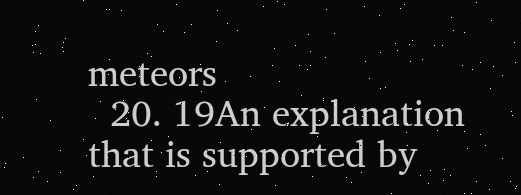meteors
  20. 19An explanation that is supported by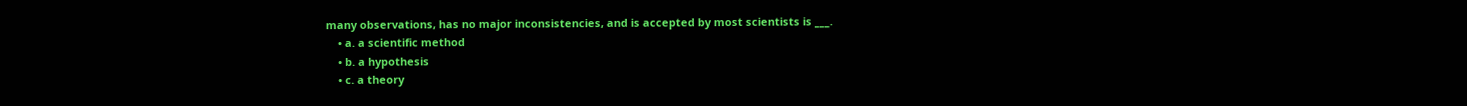many observations, has no major inconsistencies, and is accepted by most scientists is ___.
    • a. a scientific method
    • b. a hypothesis
    • c. a theory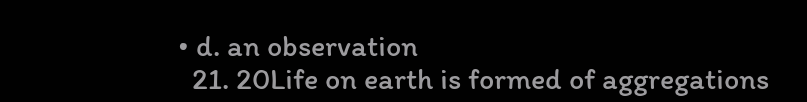• d. an observation
  21. 20Life on earth is formed of aggregations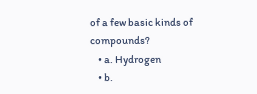of a few basic kinds of compounds?
    • a. Hydrogen
    • b.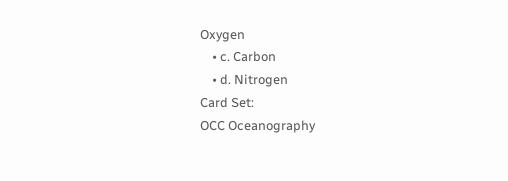Oxygen
    • c. Carbon
    • d. Nitrogen
Card Set:
OCC Oceanography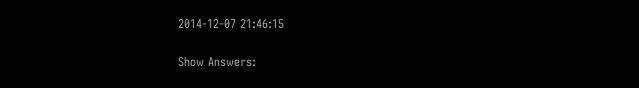2014-12-07 21:46:15

Show Answers: